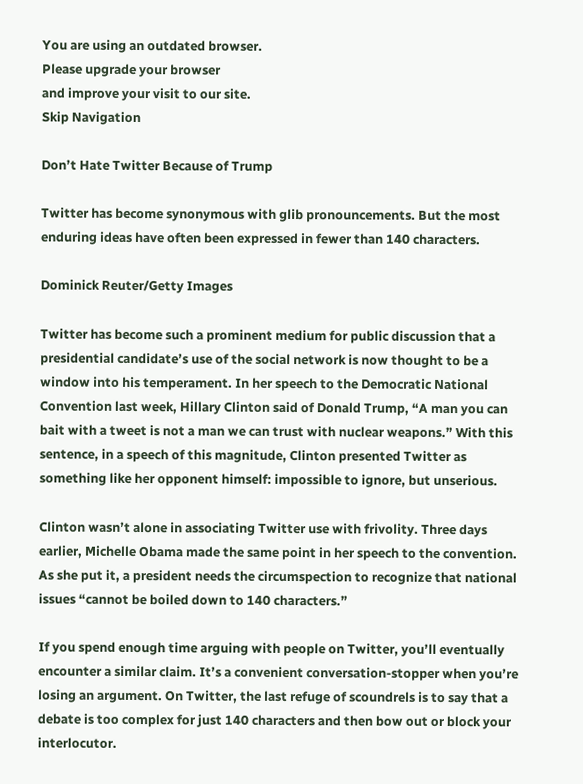You are using an outdated browser.
Please upgrade your browser
and improve your visit to our site.
Skip Navigation

Don’t Hate Twitter Because of Trump

Twitter has become synonymous with glib pronouncements. But the most enduring ideas have often been expressed in fewer than 140 characters.

Dominick Reuter/Getty Images

Twitter has become such a prominent medium for public discussion that a presidential candidate’s use of the social network is now thought to be a window into his temperament. In her speech to the Democratic National Convention last week, Hillary Clinton said of Donald Trump, “A man you can bait with a tweet is not a man we can trust with nuclear weapons.” With this sentence, in a speech of this magnitude, Clinton presented Twitter as something like her opponent himself: impossible to ignore, but unserious.

Clinton wasn’t alone in associating Twitter use with frivolity. Three days earlier, Michelle Obama made the same point in her speech to the convention. As she put it, a president needs the circumspection to recognize that national issues “cannot be boiled down to 140 characters.”

If you spend enough time arguing with people on Twitter, you’ll eventually encounter a similar claim. It’s a convenient conversation-stopper when you’re losing an argument. On Twitter, the last refuge of scoundrels is to say that a debate is too complex for just 140 characters and then bow out or block your interlocutor.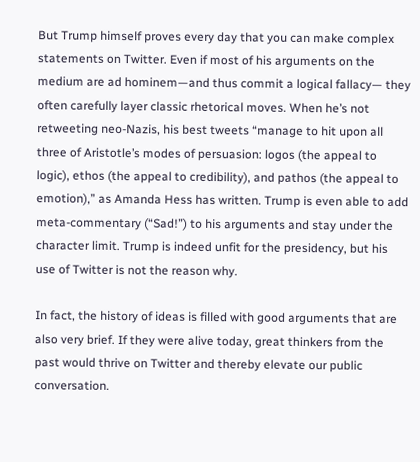But Trump himself proves every day that you can make complex statements on Twitter. Even if most of his arguments on the medium are ad hominem—and thus commit a logical fallacy— they often carefully layer classic rhetorical moves. When he’s not retweeting neo-Nazis, his best tweets “manage to hit upon all three of Aristotle’s modes of persuasion: logos (the appeal to logic), ethos (the appeal to credibility), and pathos (the appeal to emotion),” as Amanda Hess has written. Trump is even able to add meta-commentary (“Sad!”) to his arguments and stay under the character limit. Trump is indeed unfit for the presidency, but his use of Twitter is not the reason why.

In fact, the history of ideas is filled with good arguments that are also very brief. If they were alive today, great thinkers from the past would thrive on Twitter and thereby elevate our public conversation.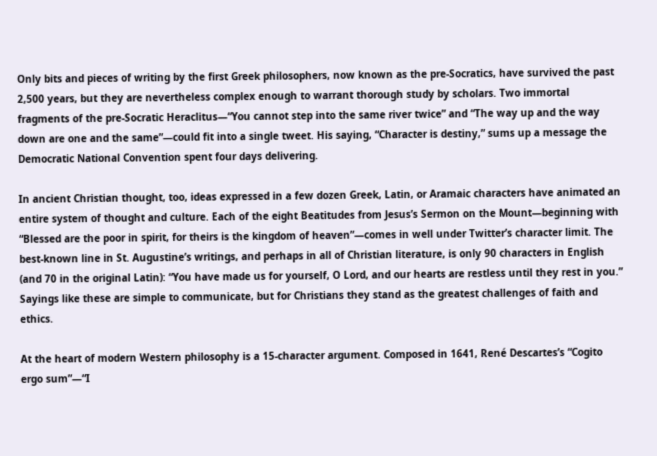Only bits and pieces of writing by the first Greek philosophers, now known as the pre-Socratics, have survived the past 2,500 years, but they are nevertheless complex enough to warrant thorough study by scholars. Two immortal fragments of the pre-Socratic Heraclitus—“You cannot step into the same river twice” and “The way up and the way down are one and the same”—could fit into a single tweet. His saying, “Character is destiny,” sums up a message the Democratic National Convention spent four days delivering.

In ancient Christian thought, too, ideas expressed in a few dozen Greek, Latin, or Aramaic characters have animated an entire system of thought and culture. Each of the eight Beatitudes from Jesus’s Sermon on the Mount—beginning with “Blessed are the poor in spirit, for theirs is the kingdom of heaven”—comes in well under Twitter’s character limit. The best-known line in St. Augustine’s writings, and perhaps in all of Christian literature, is only 90 characters in English (and 70 in the original Latin): “You have made us for yourself, O Lord, and our hearts are restless until they rest in you.” Sayings like these are simple to communicate, but for Christians they stand as the greatest challenges of faith and ethics.

At the heart of modern Western philosophy is a 15-character argument. Composed in 1641, René Descartes’s “Cogito ergo sum”—“I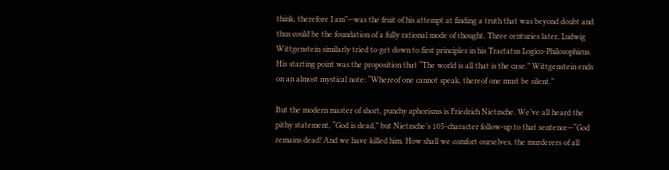think, therefore I am”—was the fruit of his attempt at finding a truth that was beyond doubt and thus could be the foundation of a fully rational mode of thought. Three centuries later, Ludwig Wittgenstein similarly tried to get down to first principles in his Tractatus Logico-Philosophicus. His starting point was the proposition that “The world is all that is the case.” Wittgenstein ends on an almost mystical note: “Whereof one cannot speak, thereof one must be silent.”

But the modern master of short, punchy aphorisms is Friedrich Nietzsche. We’ve all heard the pithy statement, “God is dead,” but Nietzsche’s 105-character follow-up to that sentence—“God remains dead! And we have killed him. How shall we comfort ourselves, the murderers of all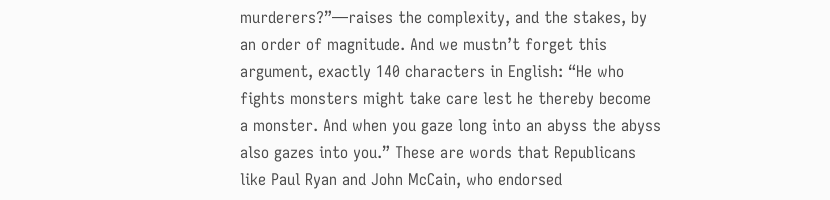murderers?”—raises the complexity, and the stakes, by an order of magnitude. And we mustn’t forget this argument, exactly 140 characters in English: “He who fights monsters might take care lest he thereby become a monster. And when you gaze long into an abyss the abyss also gazes into you.” These are words that Republicans like Paul Ryan and John McCain, who endorsed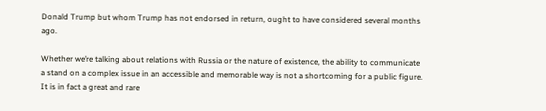Donald Trump but whom Trump has not endorsed in return, ought to have considered several months ago.

Whether we’re talking about relations with Russia or the nature of existence, the ability to communicate a stand on a complex issue in an accessible and memorable way is not a shortcoming for a public figure. It is in fact a great and rare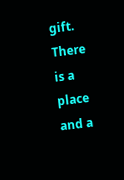gift. There is a place and a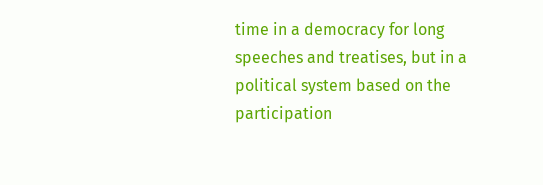time in a democracy for long speeches and treatises, but in a political system based on the participation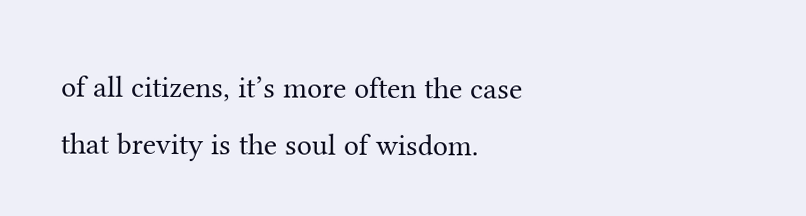of all citizens, it’s more often the case that brevity is the soul of wisdom.